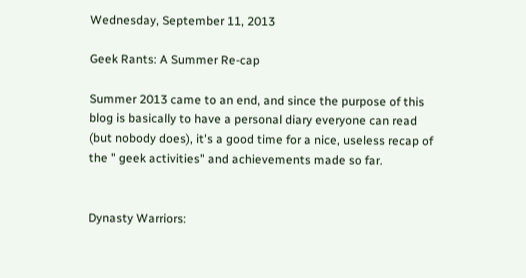Wednesday, September 11, 2013

Geek Rants: A Summer Re-cap

Summer 2013 came to an end, and since the purpose of this blog is basically to have a personal diary everyone can read (but nobody does), it's a good time for a nice, useless recap of the " geek activities" and achievements made so far.


Dynasty Warriors: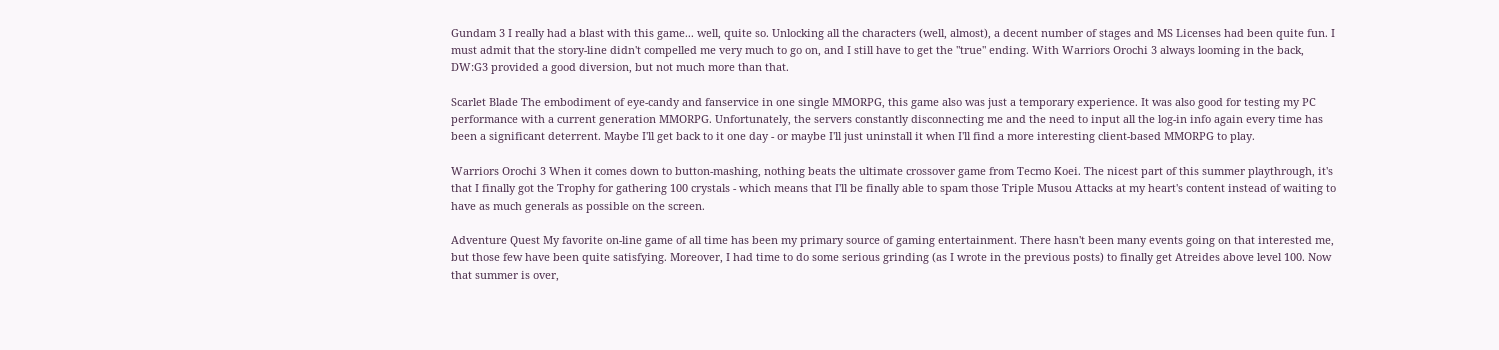Gundam 3 I really had a blast with this game... well, quite so. Unlocking all the characters (well, almost), a decent number of stages and MS Licenses had been quite fun. I must admit that the story-line didn't compelled me very much to go on, and I still have to get the "true" ending. With Warriors Orochi 3 always looming in the back, DW:G3 provided a good diversion, but not much more than that.

Scarlet Blade The embodiment of eye-candy and fanservice in one single MMORPG, this game also was just a temporary experience. It was also good for testing my PC performance with a current generation MMORPG. Unfortunately, the servers constantly disconnecting me and the need to input all the log-in info again every time has been a significant deterrent. Maybe I'll get back to it one day - or maybe I'll just uninstall it when I'll find a more interesting client-based MMORPG to play.

Warriors Orochi 3 When it comes down to button-mashing, nothing beats the ultimate crossover game from Tecmo Koei. The nicest part of this summer playthrough, it's that I finally got the Trophy for gathering 100 crystals - which means that I'll be finally able to spam those Triple Musou Attacks at my heart's content instead of waiting to have as much generals as possible on the screen.

Adventure Quest My favorite on-line game of all time has been my primary source of gaming entertainment. There hasn't been many events going on that interested me, but those few have been quite satisfying. Moreover, I had time to do some serious grinding (as I wrote in the previous posts) to finally get Atreides above level 100. Now that summer is over,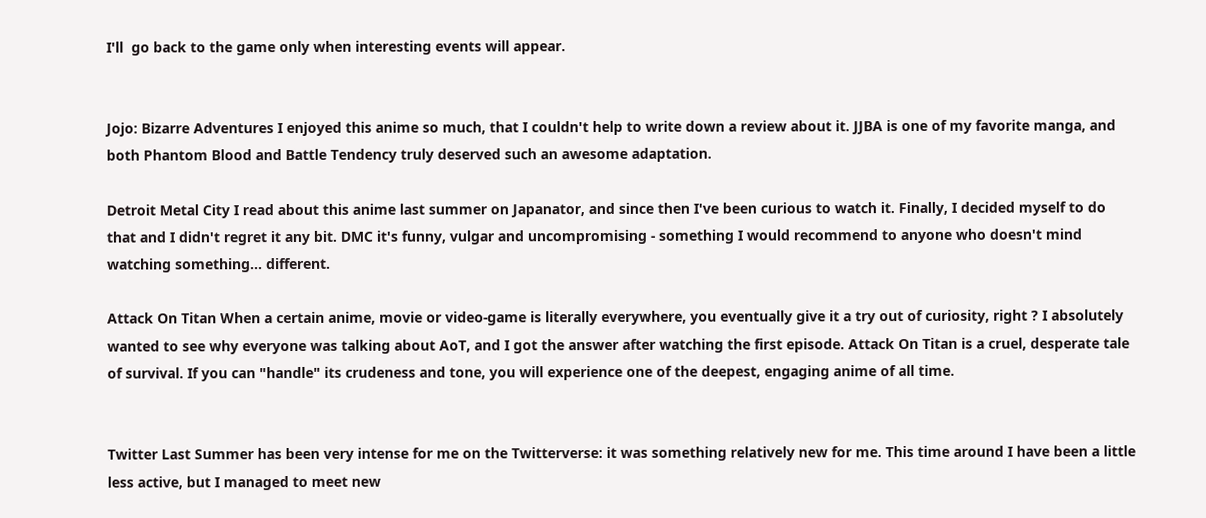I'll  go back to the game only when interesting events will appear.


Jojo: Bizarre Adventures I enjoyed this anime so much, that I couldn't help to write down a review about it. JJBA is one of my favorite manga, and both Phantom Blood and Battle Tendency truly deserved such an awesome adaptation.

Detroit Metal City I read about this anime last summer on Japanator, and since then I've been curious to watch it. Finally, I decided myself to do that and I didn't regret it any bit. DMC it's funny, vulgar and uncompromising - something I would recommend to anyone who doesn't mind watching something... different.

Attack On Titan When a certain anime, movie or video-game is literally everywhere, you eventually give it a try out of curiosity, right ? I absolutely wanted to see why everyone was talking about AoT, and I got the answer after watching the first episode. Attack On Titan is a cruel, desperate tale of survival. If you can "handle" its crudeness and tone, you will experience one of the deepest, engaging anime of all time.


Twitter Last Summer has been very intense for me on the Twitterverse: it was something relatively new for me. This time around I have been a little less active, but I managed to meet new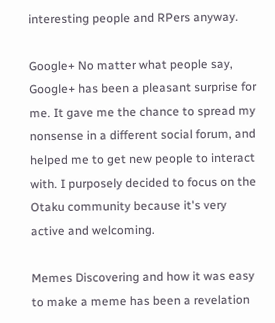interesting people and RPers anyway.

Google+ No matter what people say, Google+ has been a pleasant surprise for me. It gave me the chance to spread my nonsense in a different social forum, and helped me to get new people to interact with. I purposely decided to focus on the Otaku community because it's very active and welcoming.

Memes Discovering and how it was easy to make a meme has been a revelation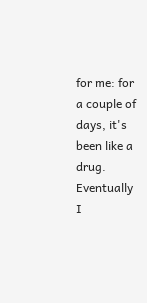for me: for a couple of days, it's been like a drug. Eventually I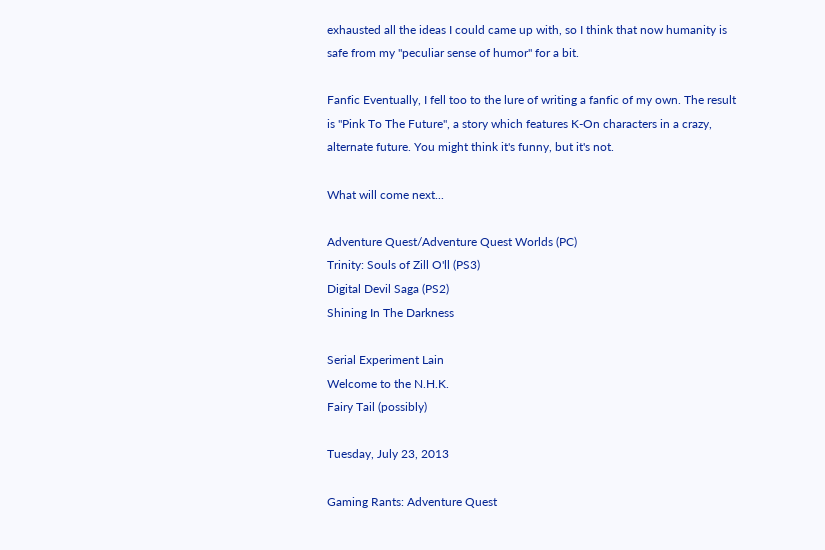exhausted all the ideas I could came up with, so I think that now humanity is safe from my "peculiar sense of humor" for a bit.

Fanfic Eventually, I fell too to the lure of writing a fanfic of my own. The result is "Pink To The Future", a story which features K-On characters in a crazy, alternate future. You might think it's funny, but it's not.

What will come next...

Adventure Quest/Adventure Quest Worlds (PC)
Trinity: Souls of Zill O'll (PS3)
Digital Devil Saga (PS2)
Shining In The Darkness

Serial Experiment Lain
Welcome to the N.H.K.
Fairy Tail (possibly)

Tuesday, July 23, 2013

Gaming Rants: Adventure Quest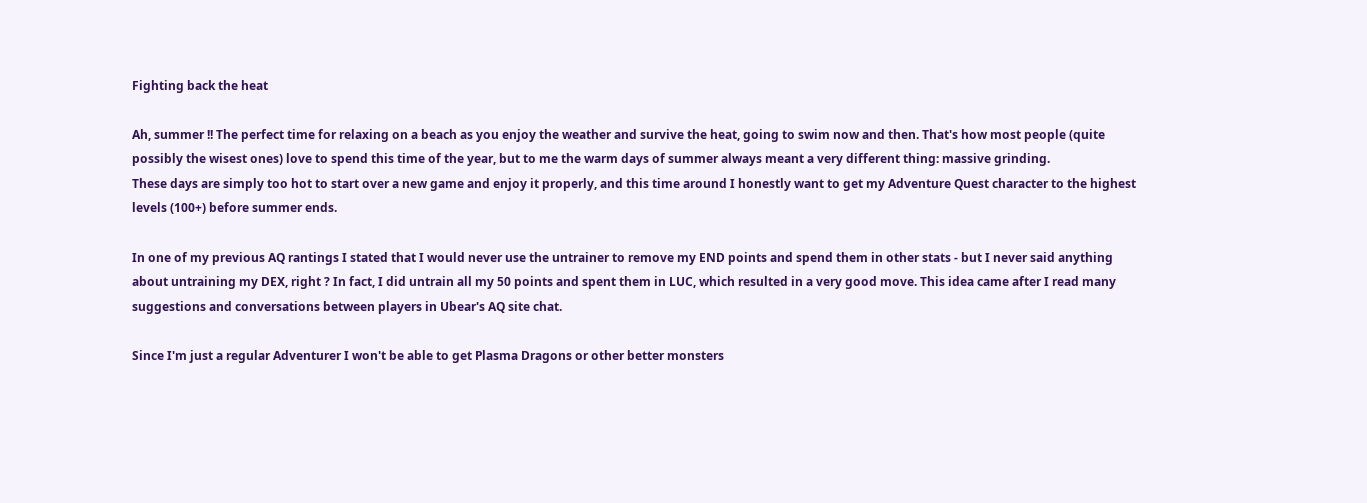Fighting back the heat

Ah, summer !! The perfect time for relaxing on a beach as you enjoy the weather and survive the heat, going to swim now and then. That's how most people (quite possibly the wisest ones) love to spend this time of the year, but to me the warm days of summer always meant a very different thing: massive grinding.
These days are simply too hot to start over a new game and enjoy it properly, and this time around I honestly want to get my Adventure Quest character to the highest levels (100+) before summer ends.

In one of my previous AQ rantings I stated that I would never use the untrainer to remove my END points and spend them in other stats - but I never said anything about untraining my DEX, right ? In fact, I did untrain all my 50 points and spent them in LUC, which resulted in a very good move. This idea came after I read many suggestions and conversations between players in Ubear's AQ site chat.

Since I'm just a regular Adventurer I won't be able to get Plasma Dragons or other better monsters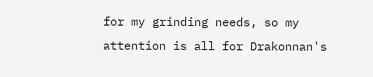for my grinding needs, so my attention is all for Drakonnan's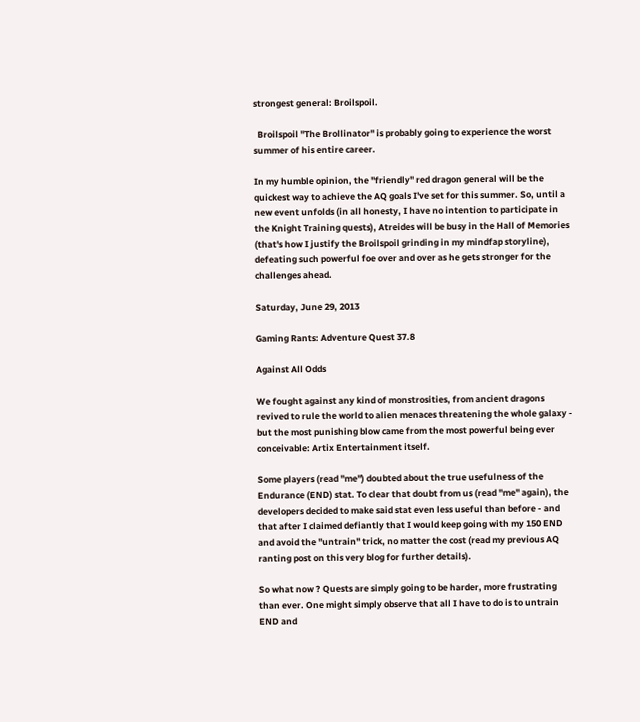strongest general: Broilspoil.

  Broilspoil "The Brollinator" is probably going to experience the worst summer of his entire career.

In my humble opinion, the "friendly" red dragon general will be the quickest way to achieve the AQ goals I've set for this summer. So, until a new event unfolds (in all honesty, I have no intention to participate in the Knight Training quests), Atreides will be busy in the Hall of Memories (that's how I justify the Broilspoil grinding in my mindfap storyline), defeating such powerful foe over and over as he gets stronger for the challenges ahead.

Saturday, June 29, 2013

Gaming Rants: Adventure Quest 37.8

Against All Odds

We fought against any kind of monstrosities, from ancient dragons revived to rule the world to alien menaces threatening the whole galaxy - but the most punishing blow came from the most powerful being ever conceivable: Artix Entertainment itself.

Some players (read "me") doubted about the true usefulness of the Endurance (END) stat. To clear that doubt from us (read "me" again), the developers decided to make said stat even less useful than before - and that after I claimed defiantly that I would keep going with my 150 END and avoid the "untrain" trick, no matter the cost (read my previous AQ ranting post on this very blog for further details).

So what now ? Quests are simply going to be harder, more frustrating than ever. One might simply observe that all I have to do is to untrain END and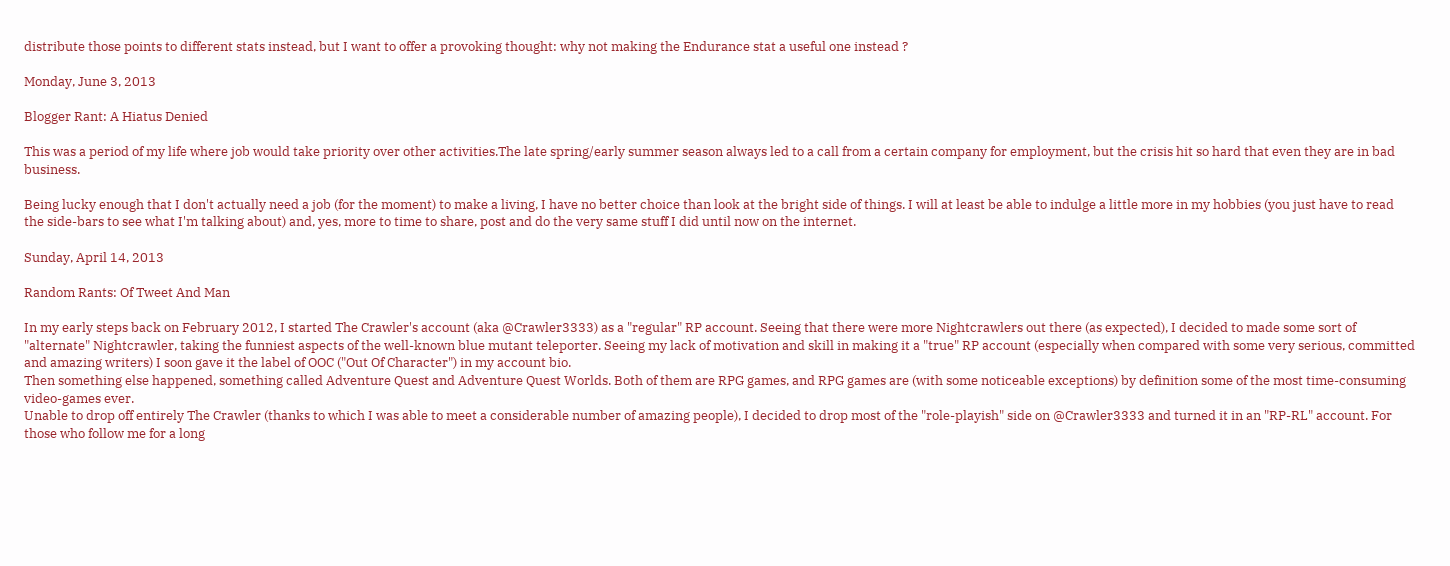distribute those points to different stats instead, but I want to offer a provoking thought: why not making the Endurance stat a useful one instead ?

Monday, June 3, 2013

Blogger Rant: A Hiatus Denied

This was a period of my life where job would take priority over other activities.The late spring/early summer season always led to a call from a certain company for employment, but the crisis hit so hard that even they are in bad business.

Being lucky enough that I don't actually need a job (for the moment) to make a living, I have no better choice than look at the bright side of things. I will at least be able to indulge a little more in my hobbies (you just have to read the side-bars to see what I'm talking about) and, yes, more to time to share, post and do the very same stuff I did until now on the internet.

Sunday, April 14, 2013

Random Rants: Of Tweet And Man

In my early steps back on February 2012, I started The Crawler's account (aka @Crawler3333) as a "regular" RP account. Seeing that there were more Nightcrawlers out there (as expected), I decided to made some sort of "alternate" Nightcrawler, taking the funniest aspects of the well-known blue mutant teleporter. Seeing my lack of motivation and skill in making it a "true" RP account (especially when compared with some very serious, committed and amazing writers) I soon gave it the label of OOC ("Out Of Character") in my account bio.
Then something else happened, something called Adventure Quest and Adventure Quest Worlds. Both of them are RPG games, and RPG games are (with some noticeable exceptions) by definition some of the most time-consuming video-games ever.
Unable to drop off entirely The Crawler (thanks to which I was able to meet a considerable number of amazing people), I decided to drop most of the "role-playish" side on @Crawler3333 and turned it in an "RP-RL" account. For those who follow me for a long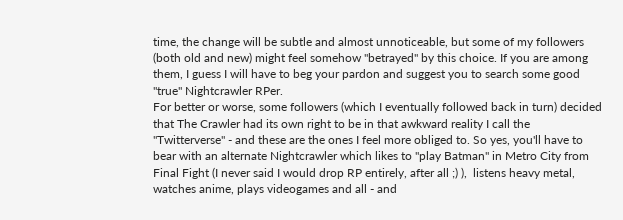time, the change will be subtle and almost unnoticeable, but some of my followers (both old and new) might feel somehow "betrayed" by this choice. If you are among them, I guess I will have to beg your pardon and suggest you to search some good "true" Nightcrawler RPer.
For better or worse, some followers (which I eventually followed back in turn) decided that The Crawler had its own right to be in that awkward reality I call the "Twitterverse" - and these are the ones I feel more obliged to. So yes, you'll have to bear with an alternate Nightcrawler which likes to "play Batman" in Metro City from Final Fight (I never said I would drop RP entirely, after all ;) ),  listens heavy metal, watches anime, plays videogames and all - and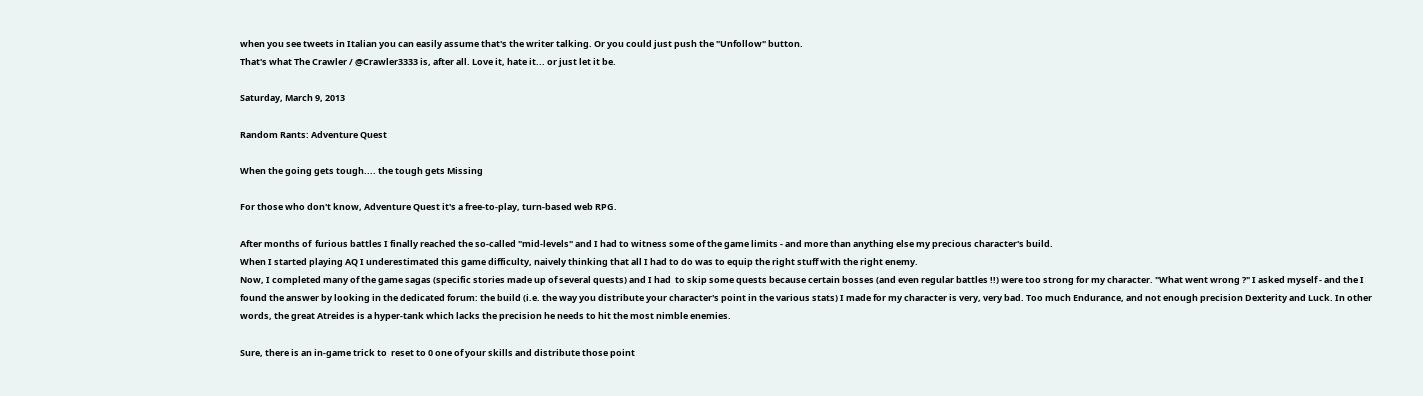when you see tweets in Italian you can easily assume that's the writer talking. Or you could just push the "Unfollow" button.
That's what The Crawler / @Crawler3333 is, after all. Love it, hate it... or just let it be.

Saturday, March 9, 2013

Random Rants: Adventure Quest

When the going gets tough.... the tough gets Missing

For those who don't know, Adventure Quest it's a free-to-play, turn-based web RPG.

After months of  furious battles I finally reached the so-called "mid-levels" and I had to witness some of the game limits - and more than anything else my precious character's build.
When I started playing AQ I underestimated this game difficulty, naively thinking that all I had to do was to equip the right stuff with the right enemy.
Now, I completed many of the game sagas (specific stories made up of several quests) and I had  to skip some quests because certain bosses (and even regular battles !!) were too strong for my character. "What went wrong ?" I asked myself - and the I found the answer by looking in the dedicated forum: the build (i.e. the way you distribute your character's point in the various stats) I made for my character is very, very bad. Too much Endurance, and not enough precision Dexterity and Luck. In other words, the great Atreides is a hyper-tank which lacks the precision he needs to hit the most nimble enemies.

Sure, there is an in-game trick to  reset to 0 one of your skills and distribute those point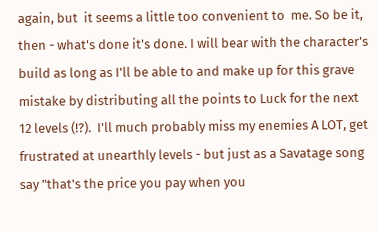again, but  it seems a little too convenient to  me. So be it, then - what's done it's done. I will bear with the character's build as long as I'll be able to and make up for this grave mistake by distributing all the points to Luck for the next 12 levels (!?).  I'll much probably miss my enemies A LOT, get frustrated at unearthly levels - but just as a Savatage song say "that's the price you pay when you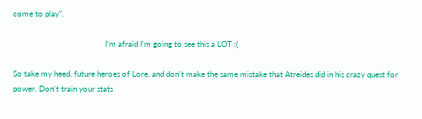come to play".

                                              I'm afraid I'm going to see this a LOT :(

So take my heed, future heroes of Lore, and don't make the same mistake that Atreides did in his crazy quest for power. Don't train your stats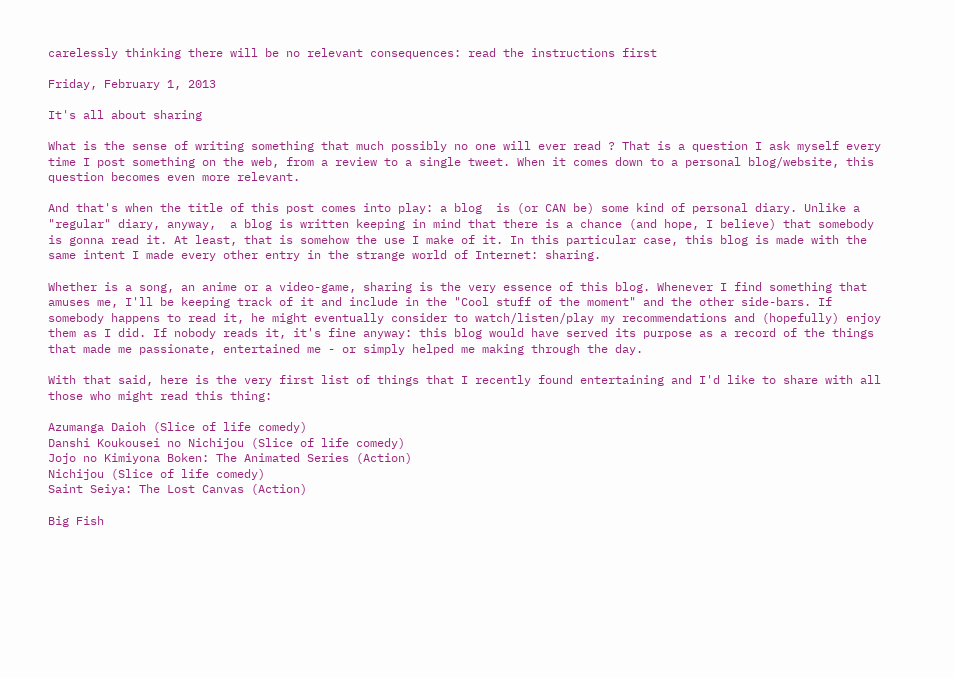carelessly thinking there will be no relevant consequences: read the instructions first

Friday, February 1, 2013

It's all about sharing

What is the sense of writing something that much possibly no one will ever read ? That is a question I ask myself every time I post something on the web, from a review to a single tweet. When it comes down to a personal blog/website, this question becomes even more relevant.

And that's when the title of this post comes into play: a blog  is (or CAN be) some kind of personal diary. Unlike a "regular" diary, anyway,  a blog is written keeping in mind that there is a chance (and hope, I believe) that somebody is gonna read it. At least, that is somehow the use I make of it. In this particular case, this blog is made with the same intent I made every other entry in the strange world of Internet: sharing.

Whether is a song, an anime or a video-game, sharing is the very essence of this blog. Whenever I find something that amuses me, I'll be keeping track of it and include in the "Cool stuff of the moment" and the other side-bars. If somebody happens to read it, he might eventually consider to watch/listen/play my recommendations and (hopefully) enjoy them as I did. If nobody reads it, it's fine anyway: this blog would have served its purpose as a record of the things that made me passionate, entertained me - or simply helped me making through the day.

With that said, here is the very first list of things that I recently found entertaining and I'd like to share with all those who might read this thing:

Azumanga Daioh (Slice of life comedy)
Danshi Koukousei no Nichijou (Slice of life comedy)
Jojo no Kimiyona Boken: The Animated Series (Action)
Nichijou (Slice of life comedy)
Saint Seiya: The Lost Canvas (Action)

Big Fish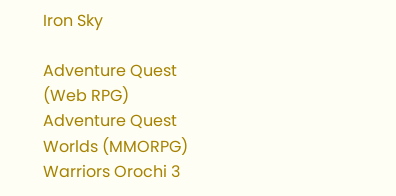Iron Sky

Adventure Quest (Web RPG)
Adventure Quest Worlds (MMORPG)
Warriors Orochi 3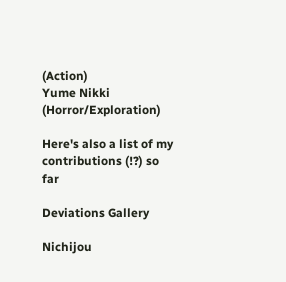(Action)
Yume Nikki (Horror/Exploration)

Here's also a list of my contributions (!?) so far

Deviations Gallery

Nichijou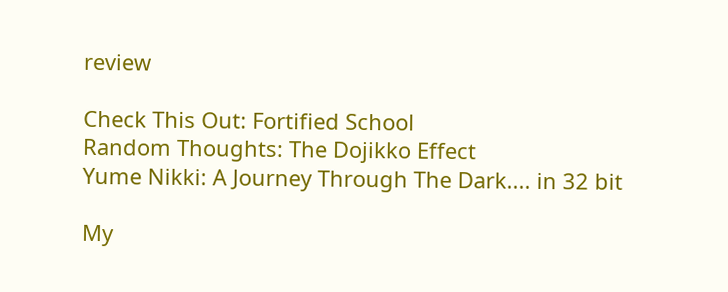review

Check This Out: Fortified School
Random Thoughts: The Dojikko Effect
Yume Nikki: A Journey Through The Dark.... in 32 bit

My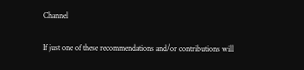Channel

If just one of these recommendations and/or contributions will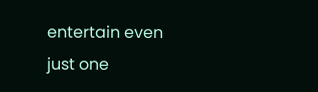entertain even just one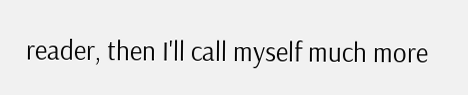reader, then I'll call myself much more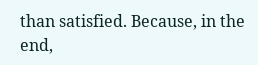than satisfied. Because, in the end,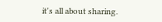it's all about sharing.